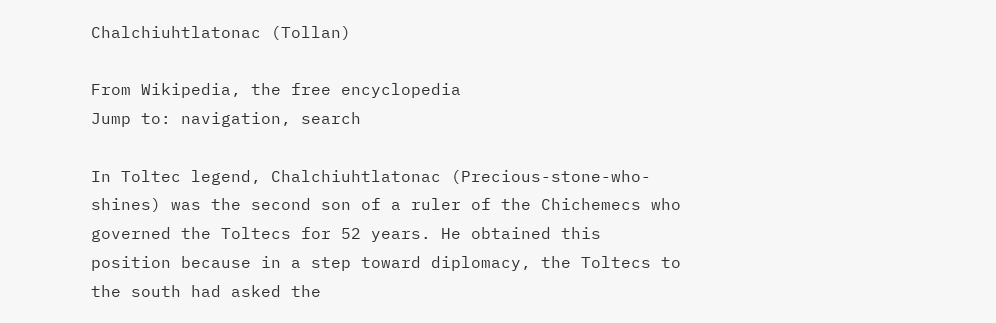Chalchiuhtlatonac (Tollan)

From Wikipedia, the free encyclopedia
Jump to: navigation, search

In Toltec legend, Chalchiuhtlatonac (Precious-stone-who-shines) was the second son of a ruler of the Chichemecs who governed the Toltecs for 52 years. He obtained this position because in a step toward diplomacy, the Toltecs to the south had asked the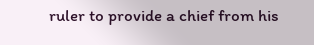ruler to provide a chief from his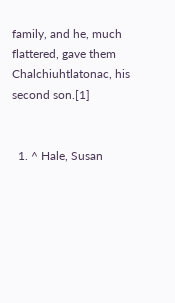family, and he, much flattered, gave them Chalchiuhtlatonac, his second son.[1]


  1. ^ Hale, Susan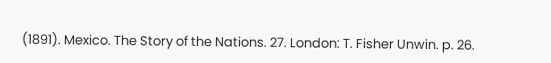(1891). Mexico. The Story of the Nations. 27. London: T. Fisher Unwin. p. 26.